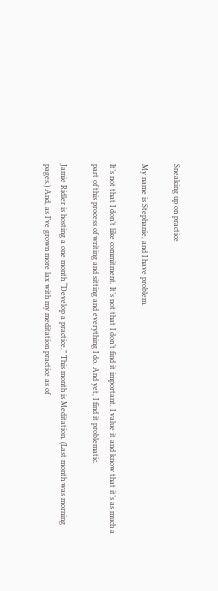Sneaking up on practice

My name is Stephanie, and I have problem.

It’s not that I don’t like commitment. It’s not that I don’t find it important. I value it and know that it’s as much a part of this process of writing and sitting and everything I do. And yet, I find it problematic.

Jamie Ridler is hosting a one month “Develop a practice.” This month is Meditation. (Last month was morning pages.) And, as I’ve grown more lax with my meditation practice as of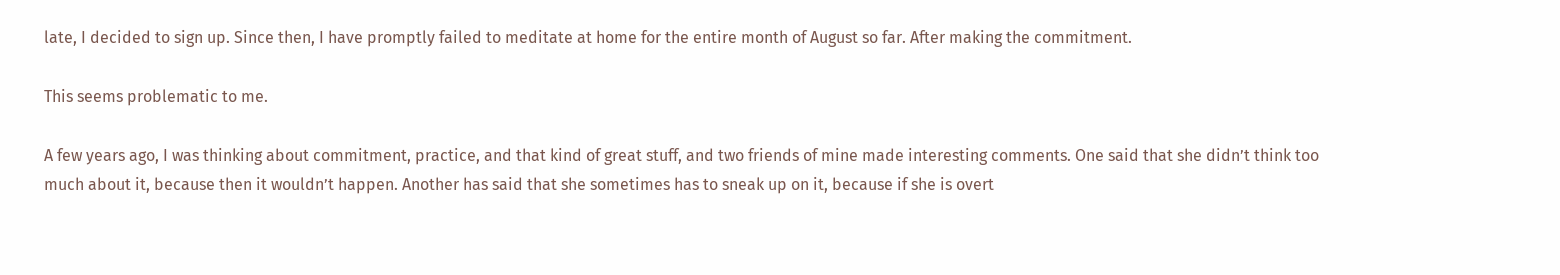late, I decided to sign up. Since then, I have promptly failed to meditate at home for the entire month of August so far. After making the commitment.

This seems problematic to me.

A few years ago, I was thinking about commitment, practice, and that kind of great stuff, and two friends of mine made interesting comments. One said that she didn’t think too much about it, because then it wouldn’t happen. Another has said that she sometimes has to sneak up on it, because if she is overt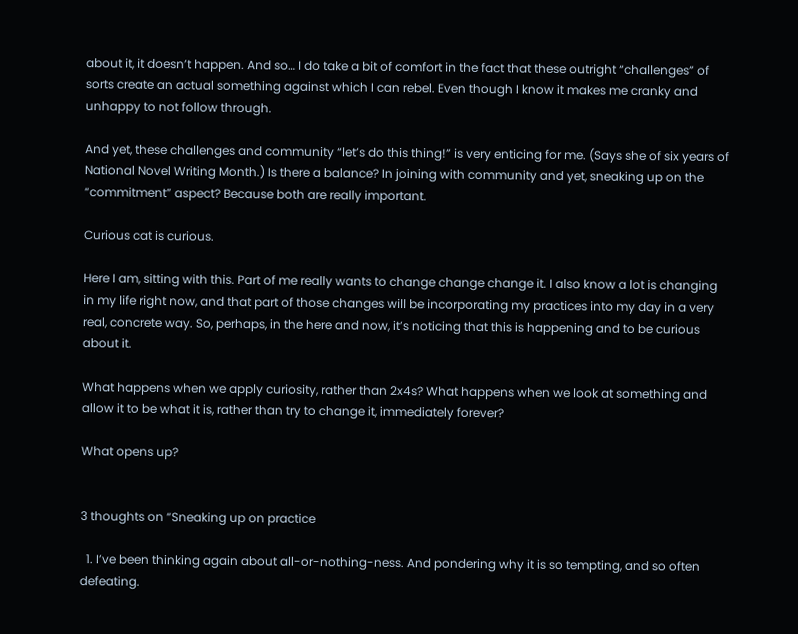about it, it doesn’t happen. And so… I do take a bit of comfort in the fact that these outright “challenges” of sorts create an actual something against which I can rebel. Even though I know it makes me cranky and unhappy to not follow through.

And yet, these challenges and community “let’s do this thing!” is very enticing for me. (Says she of six years of National Novel Writing Month.) Is there a balance? In joining with community and yet, sneaking up on the “commitment” aspect? Because both are really important.

Curious cat is curious.

Here I am, sitting with this. Part of me really wants to change change change it. I also know a lot is changing in my life right now, and that part of those changes will be incorporating my practices into my day in a very real, concrete way. So, perhaps, in the here and now, it’s noticing that this is happening and to be curious about it.

What happens when we apply curiosity, rather than 2x4s? What happens when we look at something and allow it to be what it is, rather than try to change it, immediately forever?

What opens up?


3 thoughts on “Sneaking up on practice

  1. I’ve been thinking again about all-or-nothing-ness. And pondering why it is so tempting, and so often defeating.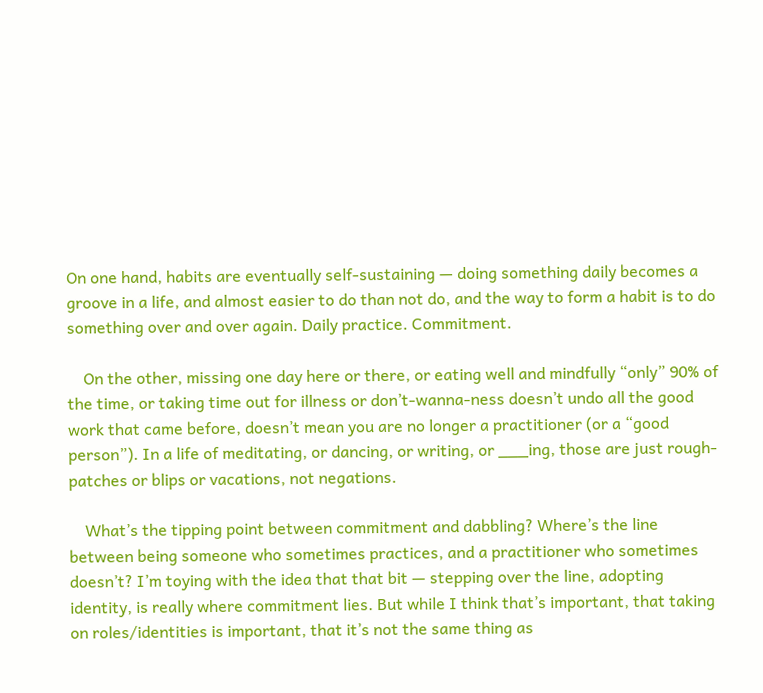On one hand, habits are eventually self-sustaining — doing something daily becomes a groove in a life, and almost easier to do than not do, and the way to form a habit is to do something over and over again. Daily practice. Commitment.

    On the other, missing one day here or there, or eating well and mindfully “only” 90% of the time, or taking time out for illness or don’t-wanna-ness doesn’t undo all the good work that came before, doesn’t mean you are no longer a practitioner (or a “good person”). In a life of meditating, or dancing, or writing, or ___ing, those are just rough-patches or blips or vacations, not negations.

    What’s the tipping point between commitment and dabbling? Where’s the line between being someone who sometimes practices, and a practitioner who sometimes doesn’t? I’m toying with the idea that that bit — stepping over the line, adopting identity, is really where commitment lies. But while I think that’s important, that taking on roles/identities is important, that it’s not the same thing as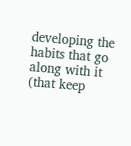developing the habits that go along with it (that keep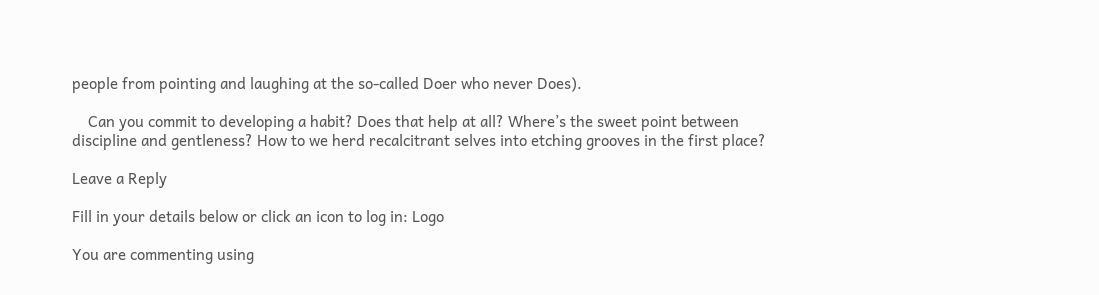people from pointing and laughing at the so-called Doer who never Does).

    Can you commit to developing a habit? Does that help at all? Where’s the sweet point between discipline and gentleness? How to we herd recalcitrant selves into etching grooves in the first place?

Leave a Reply

Fill in your details below or click an icon to log in: Logo

You are commenting using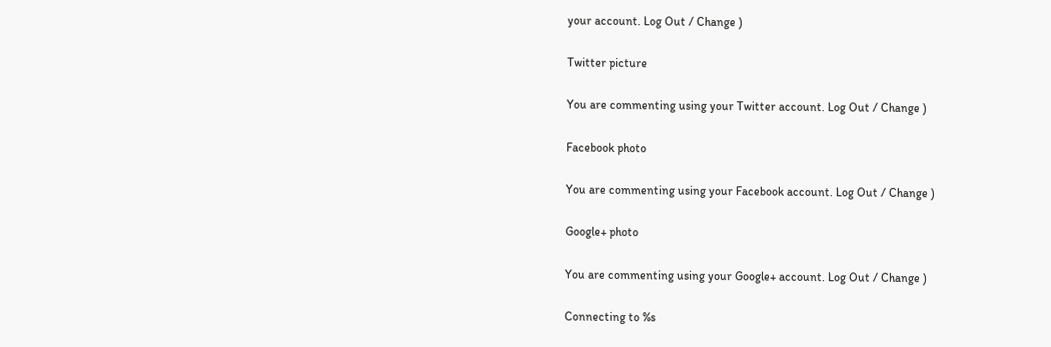your account. Log Out / Change )

Twitter picture

You are commenting using your Twitter account. Log Out / Change )

Facebook photo

You are commenting using your Facebook account. Log Out / Change )

Google+ photo

You are commenting using your Google+ account. Log Out / Change )

Connecting to %s